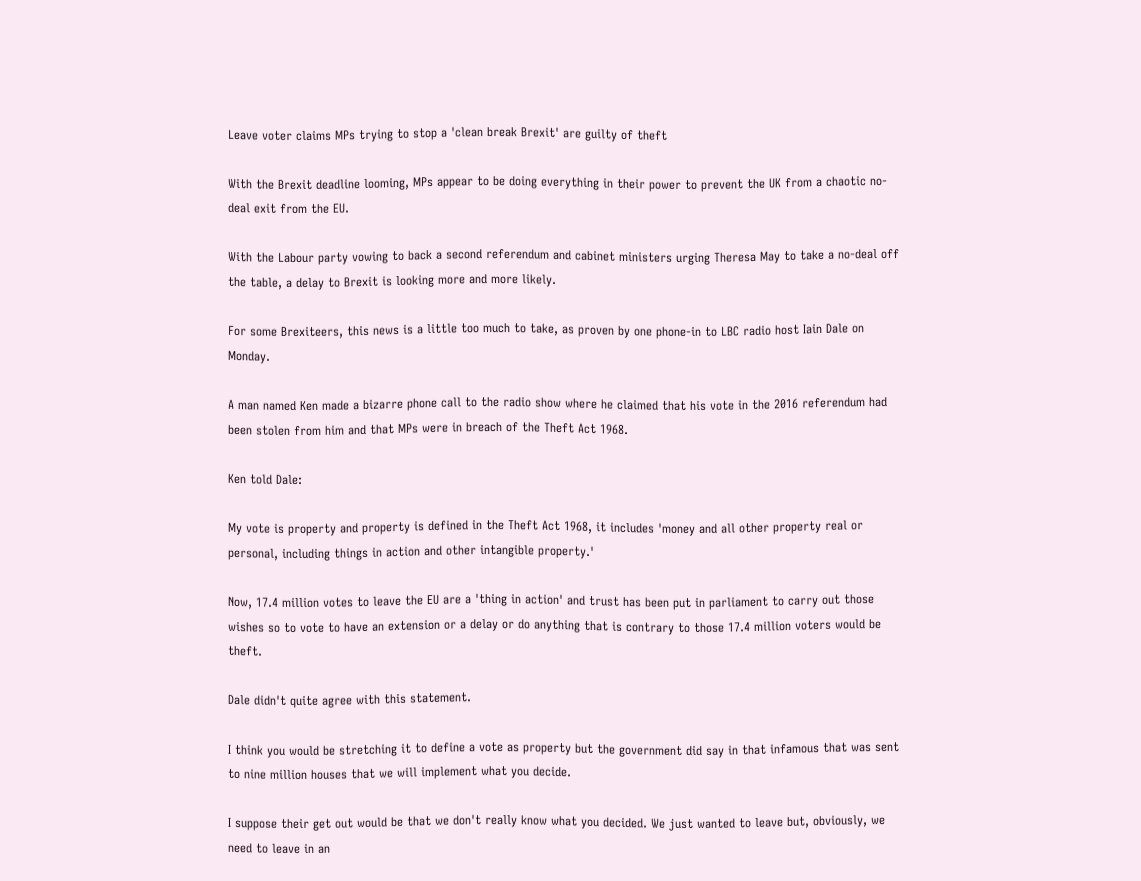Leave voter claims MPs trying to stop a 'clean break Brexit' are guilty of theft

With the Brexit deadline looming, MPs appear to be doing everything in their power to prevent the UK from a chaotic no-deal exit from the EU.

With the Labour party vowing to back a second referendum and cabinet ministers urging Theresa May to take a no-deal off the table, a delay to Brexit is looking more and more likely.

For some Brexiteers, this news is a little too much to take, as proven by one phone-in to LBC radio host Iain Dale on Monday.

A man named Ken made a bizarre phone call to the radio show where he claimed that his vote in the 2016 referendum had been stolen from him and that MPs were in breach of the Theft Act 1968.

Ken told Dale:

My vote is property and property is defined in the Theft Act 1968, it includes 'money and all other property real or personal, including things in action and other intangible property.'

Now, 17.4 million votes to leave the EU are a 'thing in action' and trust has been put in parliament to carry out those wishes so to vote to have an extension or a delay or do anything that is contrary to those 17.4 million voters would be theft.

Dale didn't quite agree with this statement.

I think you would be stretching it to define a vote as property but the government did say in that infamous that was sent to nine million houses that we will implement what you decide.

I suppose their get out would be that we don't really know what you decided. We just wanted to leave but, obviously, we need to leave in an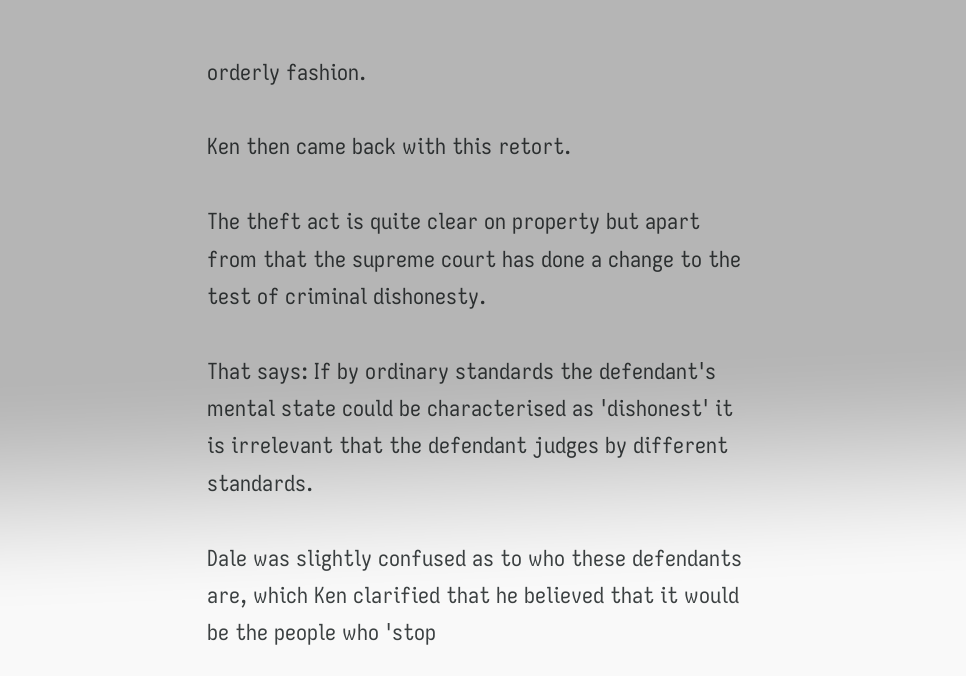orderly fashion.

Ken then came back with this retort.

The theft act is quite clear on property but apart from that the supreme court has done a change to the test of criminal dishonesty.

That says: If by ordinary standards the defendant's mental state could be characterised as 'dishonest' it is irrelevant that the defendant judges by different standards.

Dale was slightly confused as to who these defendants are, which Ken clarified that he believed that it would be the people who 'stop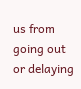us from going out or delaying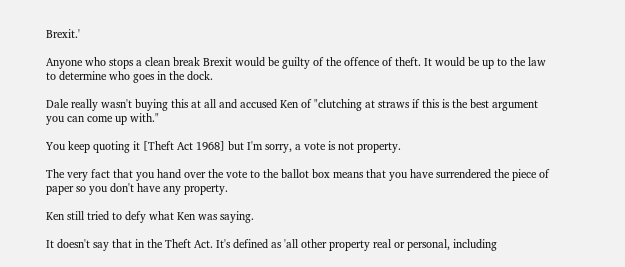Brexit.'

Anyone who stops a clean break Brexit would be guilty of the offence of theft. It would be up to the law to determine who goes in the dock.

Dale really wasn't buying this at all and accused Ken of "clutching at straws if this is the best argument you can come up with."

You keep quoting it [Theft Act 1968] but I'm sorry, a vote is not property.

The very fact that you hand over the vote to the ballot box means that you have surrendered the piece of paper so you don't have any property.

Ken still tried to defy what Ken was saying.

It doesn't say that in the Theft Act. It's defined as 'all other property real or personal, including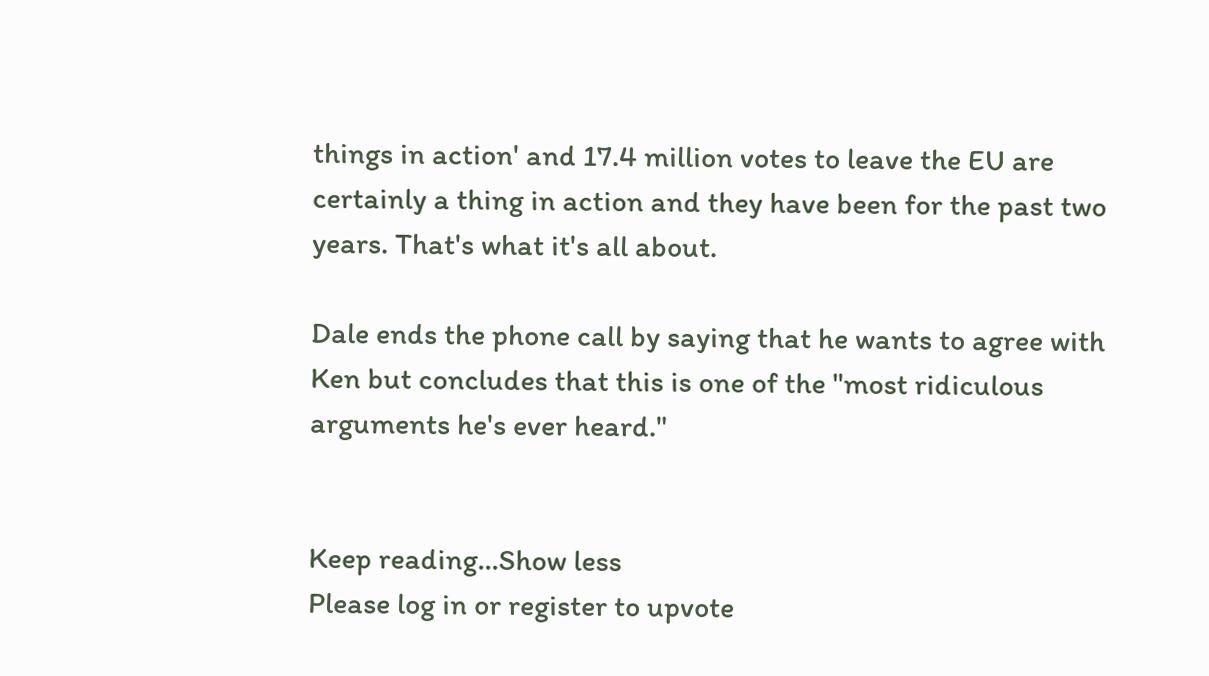things in action' and 17.4 million votes to leave the EU are certainly a thing in action and they have been for the past two years. That's what it's all about.

Dale ends the phone call by saying that he wants to agree with Ken but concludes that this is one of the "most ridiculous arguments he's ever heard."


Keep reading...Show less
Please log in or register to upvote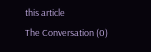this article
The Conversation (0)